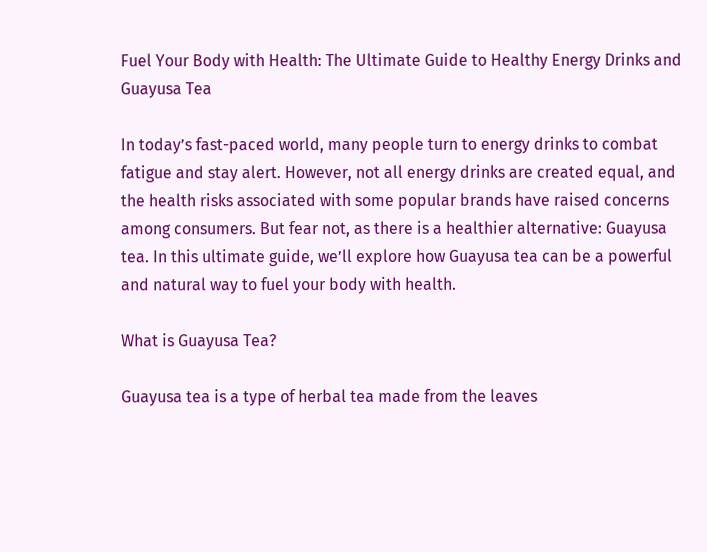Fuel Your Body with Health: The Ultimate Guide to Healthy Energy Drinks and Guayusa Tea

In today’s fast-paced world, many people turn to energy drinks to combat fatigue and stay alert. However, not all energy drinks are created equal, and the health risks associated with some popular brands have raised concerns among consumers. But fear not, as there is a healthier alternative: Guayusa tea. In this ultimate guide, we’ll explore how Guayusa tea can be a powerful and natural way to fuel your body with health.

What is Guayusa Tea?

Guayusa tea is a type of herbal tea made from the leaves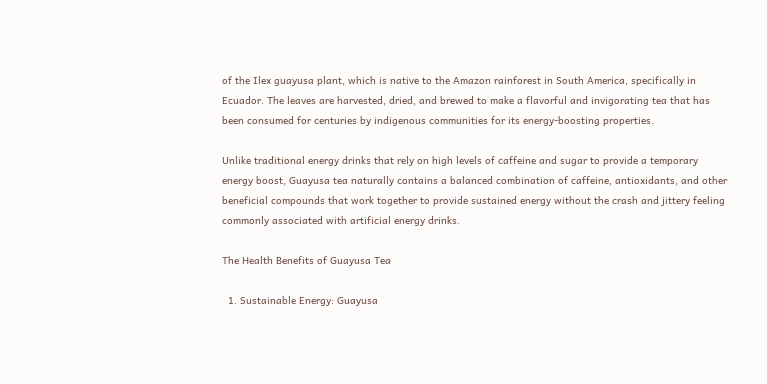of the Ilex guayusa plant, which is native to the Amazon rainforest in South America, specifically in Ecuador. The leaves are harvested, dried, and brewed to make a flavorful and invigorating tea that has been consumed for centuries by indigenous communities for its energy-boosting properties.

Unlike traditional energy drinks that rely on high levels of caffeine and sugar to provide a temporary energy boost, Guayusa tea naturally contains a balanced combination of caffeine, antioxidants, and other beneficial compounds that work together to provide sustained energy without the crash and jittery feeling commonly associated with artificial energy drinks.

The Health Benefits of Guayusa Tea

  1. Sustainable Energy: Guayusa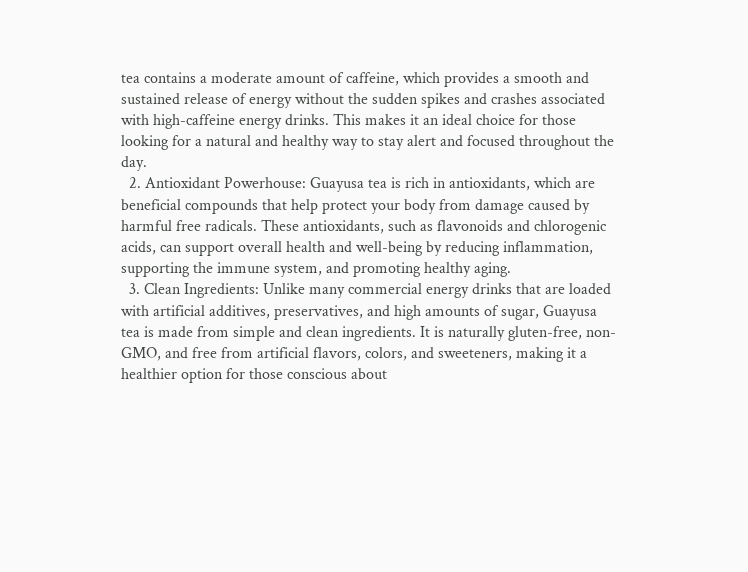tea contains a moderate amount of caffeine, which provides a smooth and sustained release of energy without the sudden spikes and crashes associated with high-caffeine energy drinks. This makes it an ideal choice for those looking for a natural and healthy way to stay alert and focused throughout the day.
  2. Antioxidant Powerhouse: Guayusa tea is rich in antioxidants, which are beneficial compounds that help protect your body from damage caused by harmful free radicals. These antioxidants, such as flavonoids and chlorogenic acids, can support overall health and well-being by reducing inflammation, supporting the immune system, and promoting healthy aging.
  3. Clean Ingredients: Unlike many commercial energy drinks that are loaded with artificial additives, preservatives, and high amounts of sugar, Guayusa tea is made from simple and clean ingredients. It is naturally gluten-free, non-GMO, and free from artificial flavors, colors, and sweeteners, making it a healthier option for those conscious about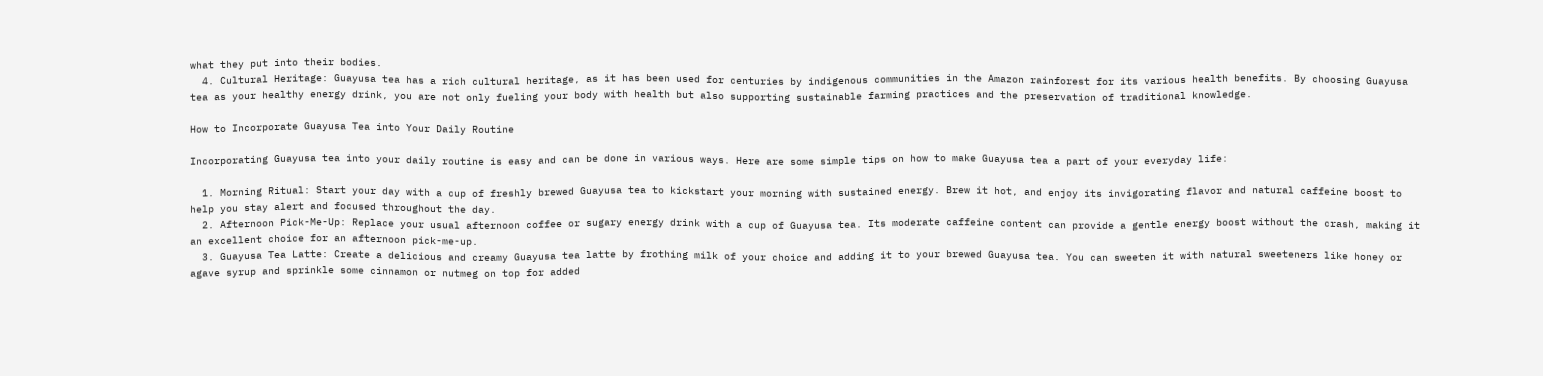what they put into their bodies.
  4. Cultural Heritage: Guayusa tea has a rich cultural heritage, as it has been used for centuries by indigenous communities in the Amazon rainforest for its various health benefits. By choosing Guayusa tea as your healthy energy drink, you are not only fueling your body with health but also supporting sustainable farming practices and the preservation of traditional knowledge.

How to Incorporate Guayusa Tea into Your Daily Routine

Incorporating Guayusa tea into your daily routine is easy and can be done in various ways. Here are some simple tips on how to make Guayusa tea a part of your everyday life:

  1. Morning Ritual: Start your day with a cup of freshly brewed Guayusa tea to kickstart your morning with sustained energy. Brew it hot, and enjoy its invigorating flavor and natural caffeine boost to help you stay alert and focused throughout the day.
  2. Afternoon Pick-Me-Up: Replace your usual afternoon coffee or sugary energy drink with a cup of Guayusa tea. Its moderate caffeine content can provide a gentle energy boost without the crash, making it an excellent choice for an afternoon pick-me-up.
  3. Guayusa Tea Latte: Create a delicious and creamy Guayusa tea latte by frothing milk of your choice and adding it to your brewed Guayusa tea. You can sweeten it with natural sweeteners like honey or agave syrup and sprinkle some cinnamon or nutmeg on top for added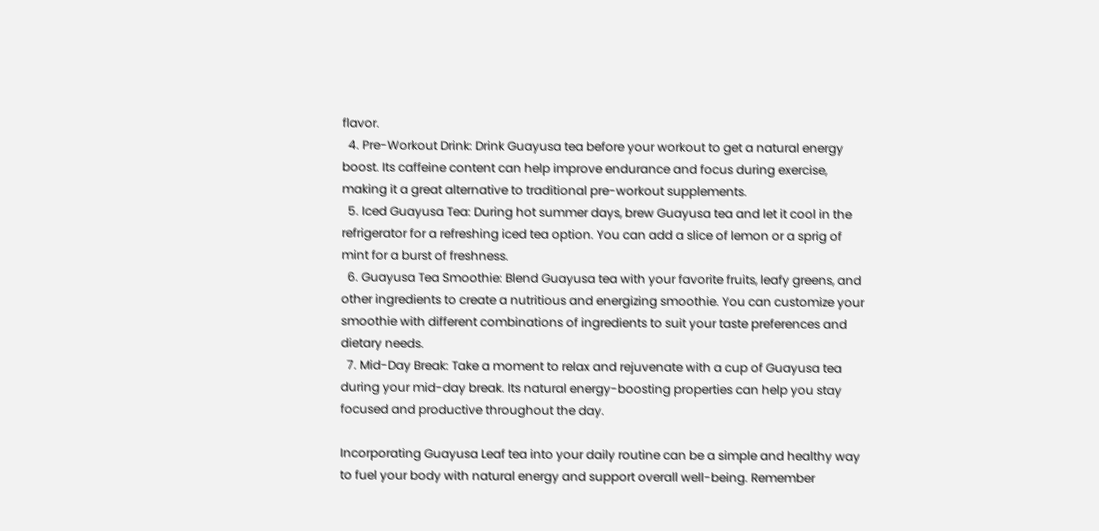flavor.
  4. Pre-Workout Drink: Drink Guayusa tea before your workout to get a natural energy boost. Its caffeine content can help improve endurance and focus during exercise, making it a great alternative to traditional pre-workout supplements.
  5. Iced Guayusa Tea: During hot summer days, brew Guayusa tea and let it cool in the refrigerator for a refreshing iced tea option. You can add a slice of lemon or a sprig of mint for a burst of freshness.
  6. Guayusa Tea Smoothie: Blend Guayusa tea with your favorite fruits, leafy greens, and other ingredients to create a nutritious and energizing smoothie. You can customize your smoothie with different combinations of ingredients to suit your taste preferences and dietary needs.
  7. Mid-Day Break: Take a moment to relax and rejuvenate with a cup of Guayusa tea during your mid-day break. Its natural energy-boosting properties can help you stay focused and productive throughout the day.

Incorporating Guayusa Leaf tea into your daily routine can be a simple and healthy way to fuel your body with natural energy and support overall well-being. Remember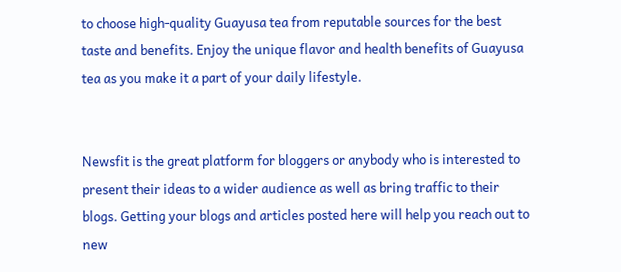to choose high-quality Guayusa tea from reputable sources for the best taste and benefits. Enjoy the unique flavor and health benefits of Guayusa tea as you make it a part of your daily lifestyle.


Newsfit is the great platform for bloggers or anybody who is interested to present their ideas to a wider audience as well as bring traffic to their blogs. Getting your blogs and articles posted here will help you reach out to new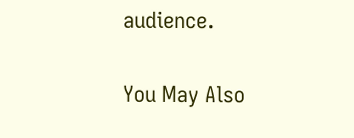audience.

You May Also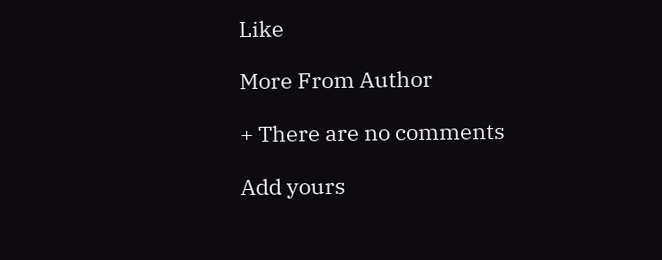Like

More From Author

+ There are no comments

Add yours